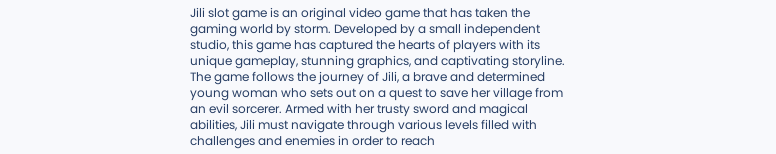Jili slot game is an original video game that has taken the gaming world by storm. Developed by a small independent studio, this game has captured the hearts of players with its unique gameplay, stunning graphics, and captivating storyline. The game follows the journey of Jili, a brave and determined young woman who sets out on a quest to save her village from an evil sorcerer. Armed with her trusty sword and magical abilities, Jili must navigate through various levels filled with challenges and enemies in order to reach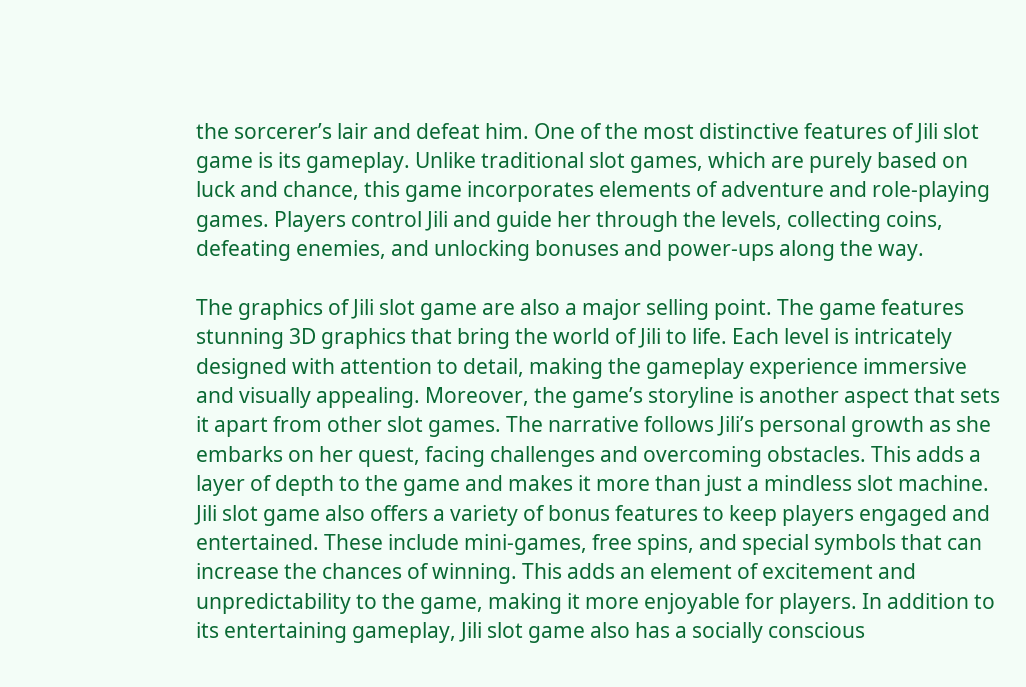the sorcerer’s lair and defeat him. One of the most distinctive features of Jili slot game is its gameplay. Unlike traditional slot games, which are purely based on luck and chance, this game incorporates elements of adventure and role-playing games. Players control Jili and guide her through the levels, collecting coins, defeating enemies, and unlocking bonuses and power-ups along the way.

The graphics of Jili slot game are also a major selling point. The game features stunning 3D graphics that bring the world of Jili to life. Each level is intricately designed with attention to detail, making the gameplay experience immersive and visually appealing. Moreover, the game’s storyline is another aspect that sets it apart from other slot games. The narrative follows Jili’s personal growth as she embarks on her quest, facing challenges and overcoming obstacles. This adds a layer of depth to the game and makes it more than just a mindless slot machine. Jili slot game also offers a variety of bonus features to keep players engaged and entertained. These include mini-games, free spins, and special symbols that can increase the chances of winning. This adds an element of excitement and unpredictability to the game, making it more enjoyable for players. In addition to its entertaining gameplay, Jili slot game also has a socially conscious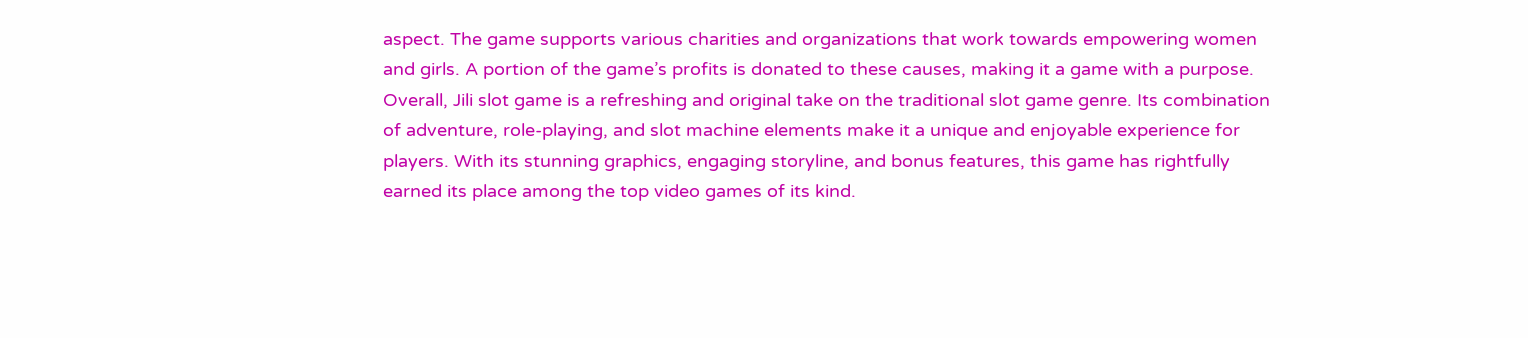aspect. The game supports various charities and organizations that work towards empowering women and girls. A portion of the game’s profits is donated to these causes, making it a game with a purpose. Overall, Jili slot game is a refreshing and original take on the traditional slot game genre. Its combination of adventure, role-playing, and slot machine elements make it a unique and enjoyable experience for players. With its stunning graphics, engaging storyline, and bonus features, this game has rightfully earned its place among the top video games of its kind.